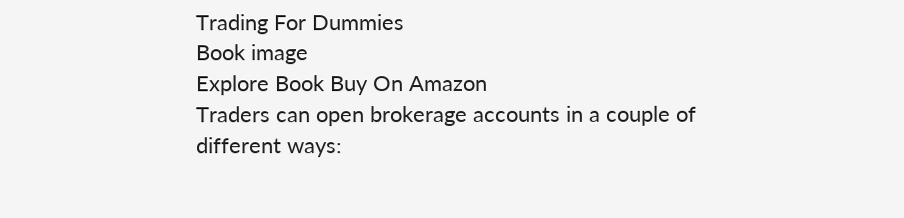Trading For Dummies
Book image
Explore Book Buy On Amazon
Traders can open brokerage accounts in a couple of different ways: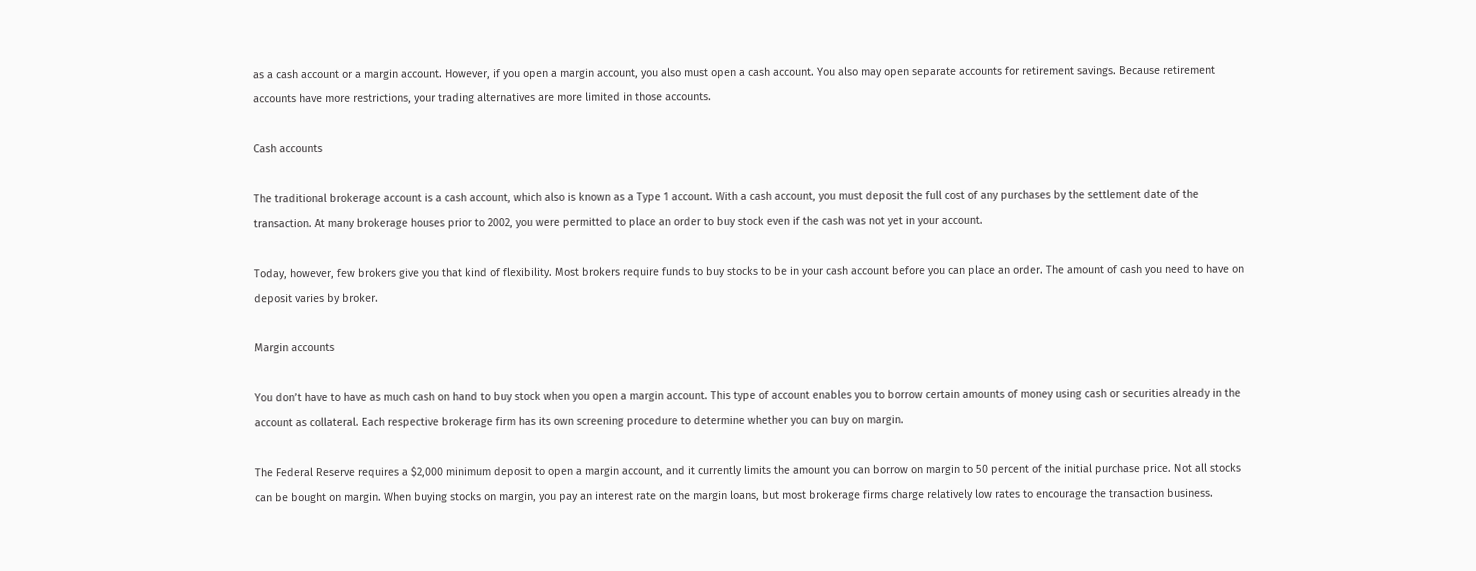as a cash account or a margin account. However, if you open a margin account, you also must open a cash account. You also may open separate accounts for retirement savings. Because retirement accounts have more restrictions, your trading alternatives are more limited in those accounts.

Cash accounts

The traditional brokerage account is a cash account, which also is known as a Type 1 account. With a cash account, you must deposit the full cost of any purchases by the settlement date of the transaction. At many brokerage houses prior to 2002, you were permitted to place an order to buy stock even if the cash was not yet in your account.

Today, however, few brokers give you that kind of flexibility. Most brokers require funds to buy stocks to be in your cash account before you can place an order. The amount of cash you need to have on deposit varies by broker.

Margin accounts

You don’t have to have as much cash on hand to buy stock when you open a margin account. This type of account enables you to borrow certain amounts of money using cash or securities already in the account as collateral. Each respective brokerage firm has its own screening procedure to determine whether you can buy on margin.

The Federal Reserve requires a $2,000 minimum deposit to open a margin account, and it currently limits the amount you can borrow on margin to 50 percent of the initial purchase price. Not all stocks can be bought on margin. When buying stocks on margin, you pay an interest rate on the margin loans, but most brokerage firms charge relatively low rates to encourage the transaction business.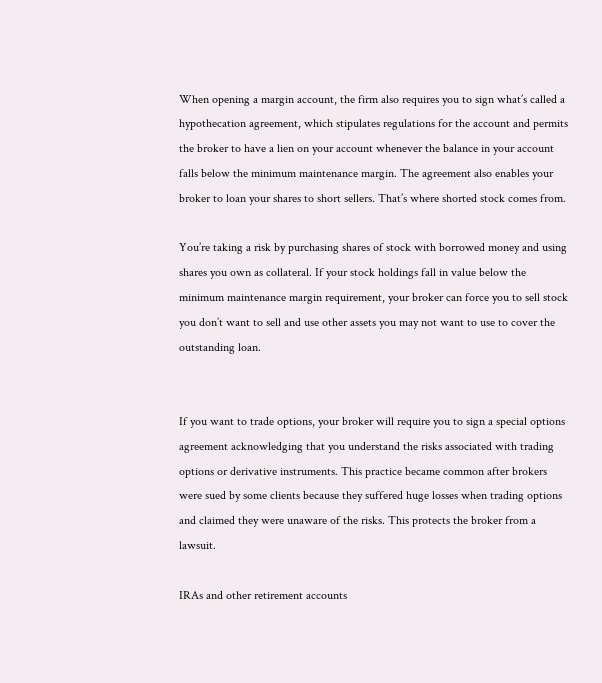When opening a margin account, the firm also requires you to sign what’s called a hypothecation agreement, which stipulates regulations for the account and permits the broker to have a lien on your account whenever the balance in your account falls below the minimum maintenance margin. The agreement also enables your broker to loan your shares to short sellers. That’s where shorted stock comes from.

You’re taking a risk by purchasing shares of stock with borrowed money and using shares you own as collateral. If your stock holdings fall in value below the minimum maintenance margin requirement, your broker can force you to sell stock you don’t want to sell and use other assets you may not want to use to cover the outstanding loan.


If you want to trade options, your broker will require you to sign a special options agreement acknowledging that you understand the risks associated with trading options or derivative instruments. This practice became common after brokers were sued by some clients because they suffered huge losses when trading options and claimed they were unaware of the risks. This protects the broker from a lawsuit.

IRAs and other retirement accounts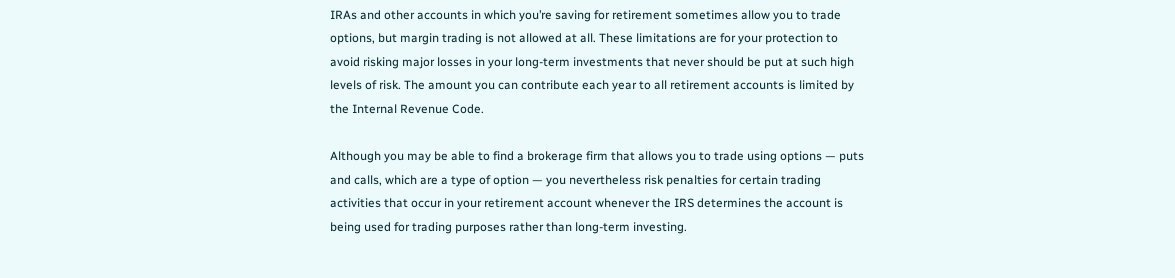IRAs and other accounts in which you’re saving for retirement sometimes allow you to trade options, but margin trading is not allowed at all. These limitations are for your protection to avoid risking major losses in your long-term investments that never should be put at such high levels of risk. The amount you can contribute each year to all retirement accounts is limited by the Internal Revenue Code.

Although you may be able to find a brokerage firm that allows you to trade using options — puts and calls, which are a type of option — you nevertheless risk penalties for certain trading activities that occur in your retirement account whenever the IRS determines the account is being used for trading purposes rather than long-term investing.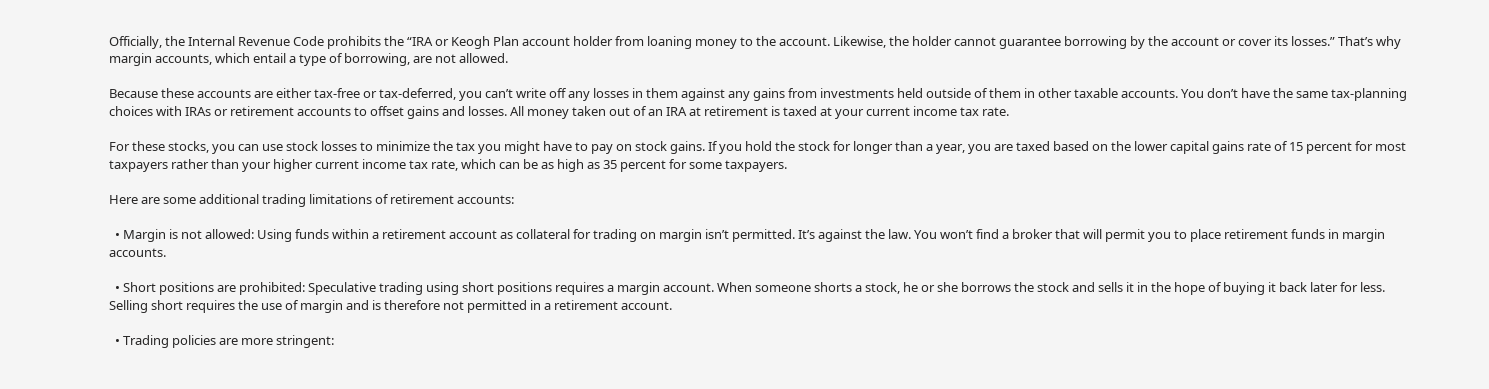Officially, the Internal Revenue Code prohibits the “IRA or Keogh Plan account holder from loaning money to the account. Likewise, the holder cannot guarantee borrowing by the account or cover its losses.” That’s why margin accounts, which entail a type of borrowing, are not allowed.

Because these accounts are either tax-free or tax-deferred, you can’t write off any losses in them against any gains from investments held outside of them in other taxable accounts. You don’t have the same tax-planning choices with IRAs or retirement accounts to offset gains and losses. All money taken out of an IRA at retirement is taxed at your current income tax rate.

For these stocks, you can use stock losses to minimize the tax you might have to pay on stock gains. If you hold the stock for longer than a year, you are taxed based on the lower capital gains rate of 15 percent for most taxpayers rather than your higher current income tax rate, which can be as high as 35 percent for some taxpayers.

Here are some additional trading limitations of retirement accounts:

  • Margin is not allowed: Using funds within a retirement account as collateral for trading on margin isn’t permitted. It’s against the law. You won’t find a broker that will permit you to place retirement funds in margin accounts.

  • Short positions are prohibited: Speculative trading using short positions requires a margin account. When someone shorts a stock, he or she borrows the stock and sells it in the hope of buying it back later for less. Selling short requires the use of margin and is therefore not permitted in a retirement account.

  • Trading policies are more stringent: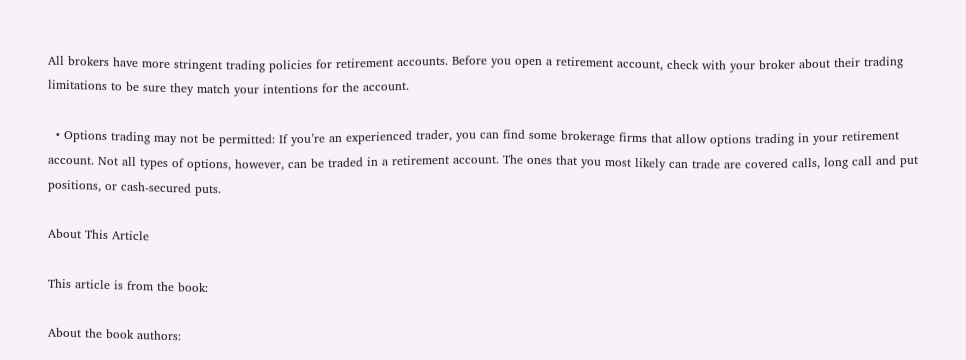All brokers have more stringent trading policies for retirement accounts. Before you open a retirement account, check with your broker about their trading limitations to be sure they match your intentions for the account.

  • Options trading may not be permitted: If you’re an experienced trader, you can find some brokerage firms that allow options trading in your retirement account. Not all types of options, however, can be traded in a retirement account. The ones that you most likely can trade are covered calls, long call and put positions, or cash-secured puts.

About This Article

This article is from the book:

About the book authors: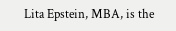Lita Epstein, MBA, is the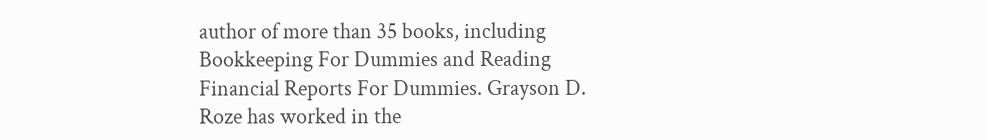author of more than 35 books, including Bookkeeping For Dummies and Reading Financial Reports For Dummies. Grayson D. Roze has worked in the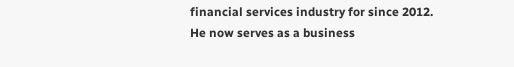financial services industry for since 2012. He now serves as a business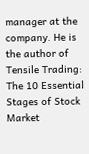manager at the company. He is the author of Tensile Trading: The 10 Essential Stages of Stock Market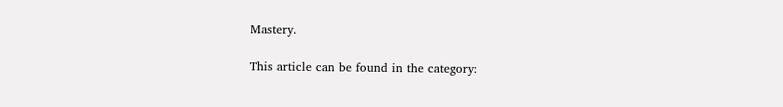Mastery.

This article can be found in the category: